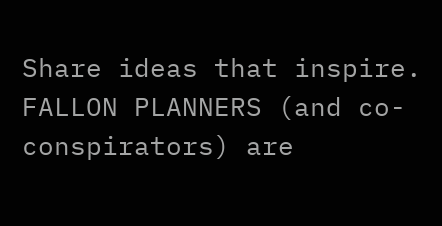Share ideas that inspire. FALLON PLANNERS (and co-conspirators) are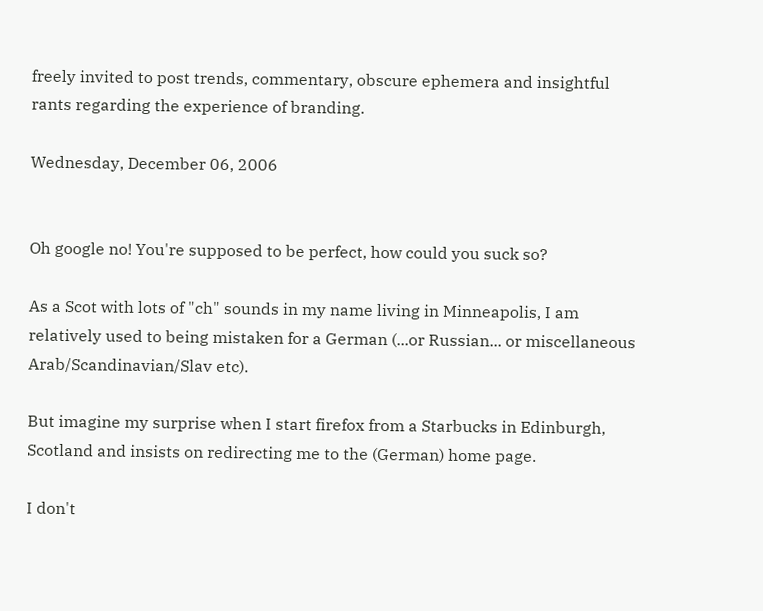freely invited to post trends, commentary, obscure ephemera and insightful rants regarding the experience of branding.

Wednesday, December 06, 2006


Oh google no! You're supposed to be perfect, how could you suck so?

As a Scot with lots of "ch" sounds in my name living in Minneapolis, I am relatively used to being mistaken for a German (...or Russian... or miscellaneous Arab/Scandinavian/Slav etc).

But imagine my surprise when I start firefox from a Starbucks in Edinburgh, Scotland and insists on redirecting me to the (German) home page.

I don't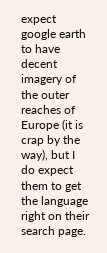expect google earth to have decent imagery of the outer reaches of Europe (it is crap by the way), but I do expect them to get the language right on their search page.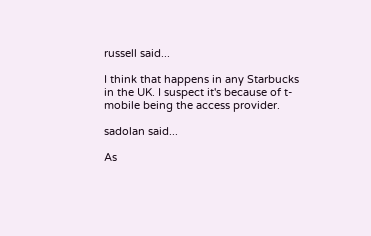russell said...

I think that happens in any Starbucks in the UK. I suspect it's because of t-mobile being the access provider.

sadolan said...

As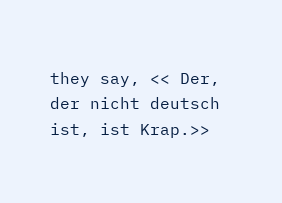they say, << Der, der nicht deutsch ist, ist Krap.>>